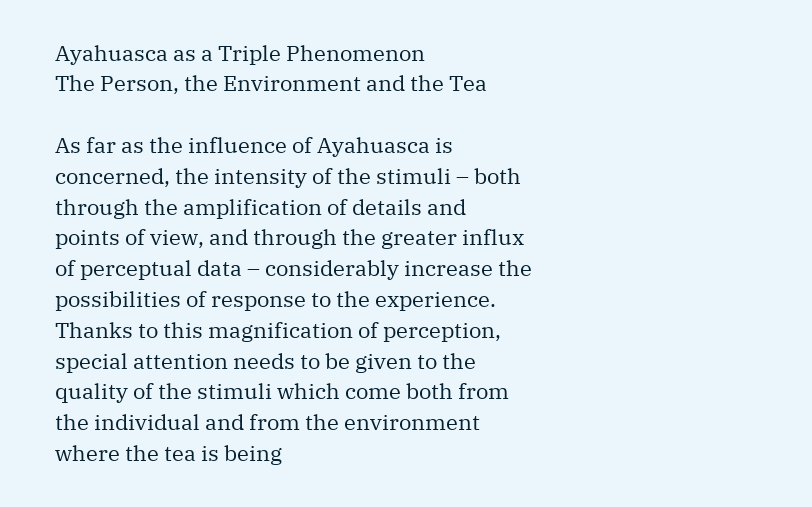Ayahuasca as a Triple Phenomenon
The Person, the Environment and the Tea

As far as the influence of Ayahuasca is concerned, the intensity of the stimuli – both through the amplification of details and points of view, and through the greater influx of perceptual data – considerably increase the possibilities of response to the experience. Thanks to this magnification of perception, special attention needs to be given to the quality of the stimuli which come both from the individual and from the environment where the tea is being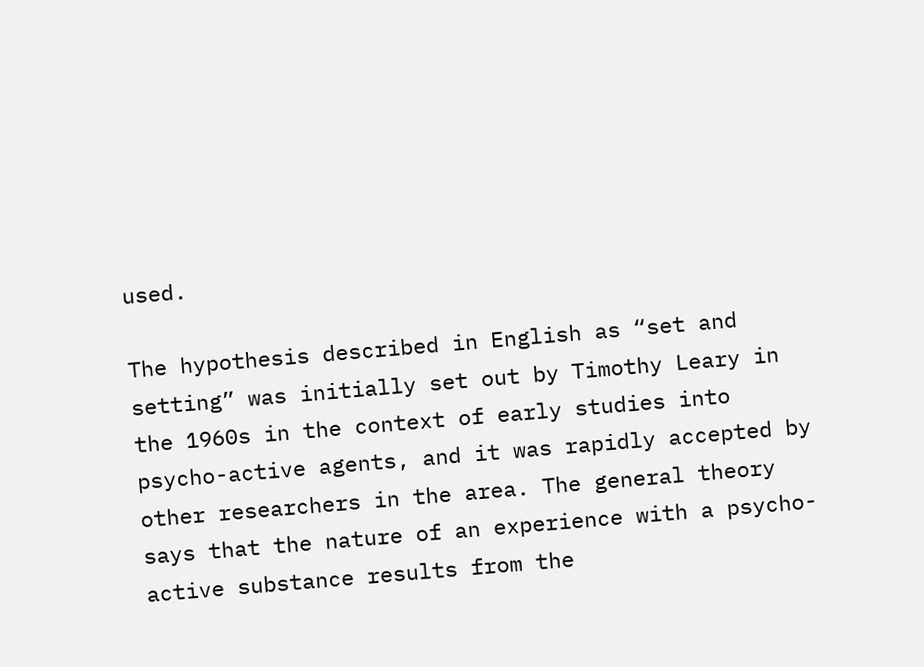used.

The hypothesis described in English as “set and setting” was initially set out by Timothy Leary in the 1960s in the context of early studies into psycho-active agents, and it was rapidly accepted by other researchers in the area. The general theory says that the nature of an experience with a psycho-active substance results from the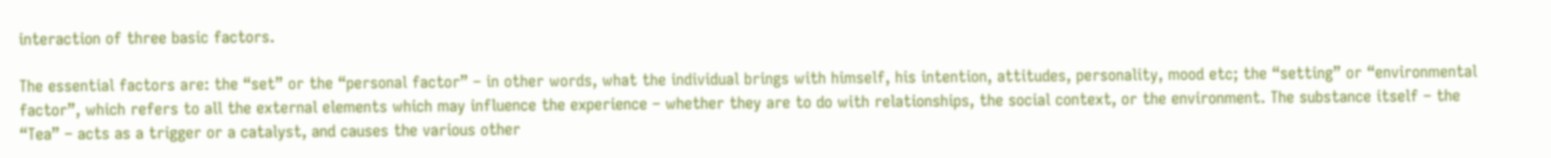interaction of three basic factors.

The essential factors are: the “set” or the “personal factor” – in other words, what the individual brings with himself, his intention, attitudes, personality, mood etc; the “setting” or “environmental factor”, which refers to all the external elements which may influence the experience – whether they are to do with relationships, the social context, or the environment. The substance itself – the “Tea” – acts as a trigger or a catalyst, and causes the various other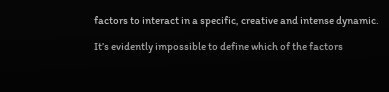factors to interact in a specific, creative and intense dynamic.

It’s evidently impossible to define which of the factors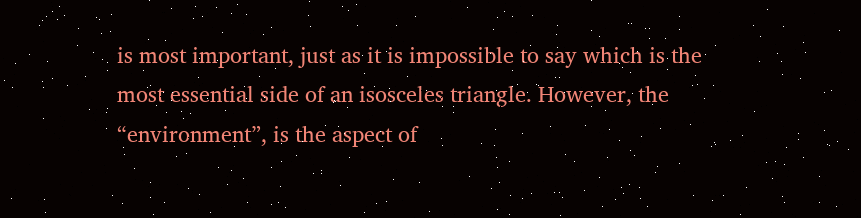is most important, just as it is impossible to say which is the most essential side of an isosceles triangle. However, the “environment”, is the aspect of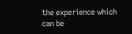the experience which can be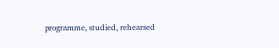programme, studied, rehearsed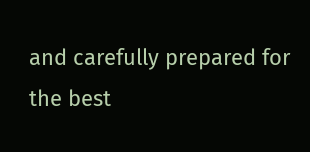and carefully prepared for the best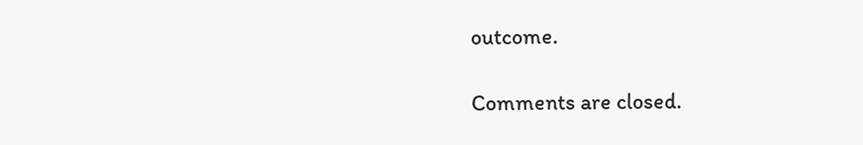outcome.

Comments are closed.